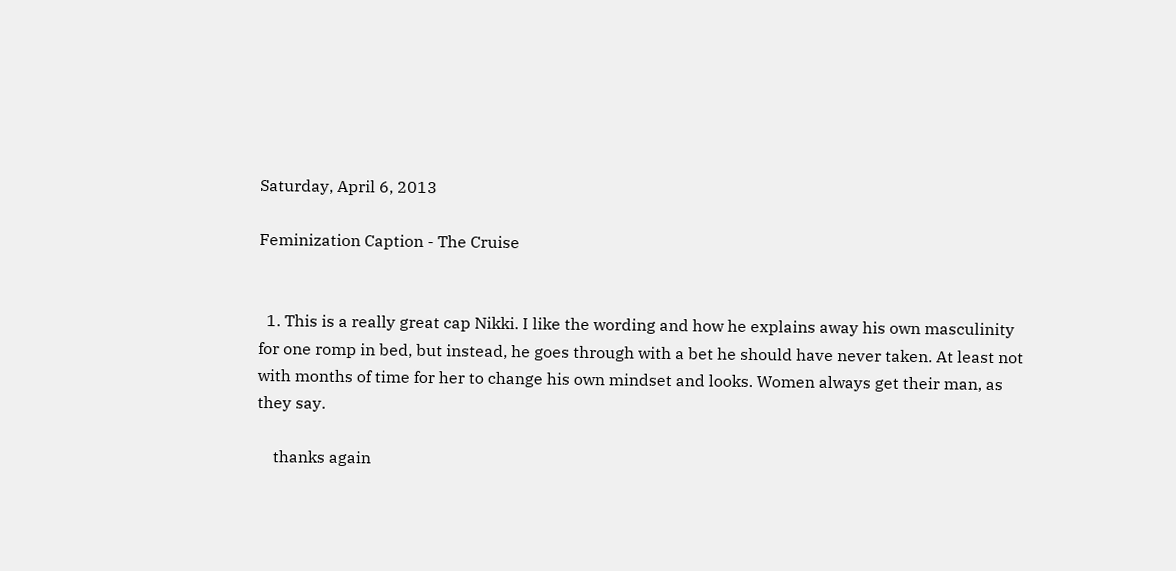Saturday, April 6, 2013

Feminization Caption - The Cruise


  1. This is a really great cap Nikki. I like the wording and how he explains away his own masculinity for one romp in bed, but instead, he goes through with a bet he should have never taken. At least not with months of time for her to change his own mindset and looks. Women always get their man, as they say.

    thanks again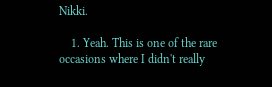Nikki.

    1. Yeah. This is one of the rare occasions where I didn't really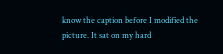know the caption before I modified the picture. It sat on my hard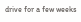drive for a few weeks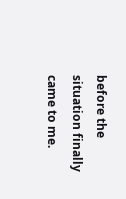before the situation finally came to me.